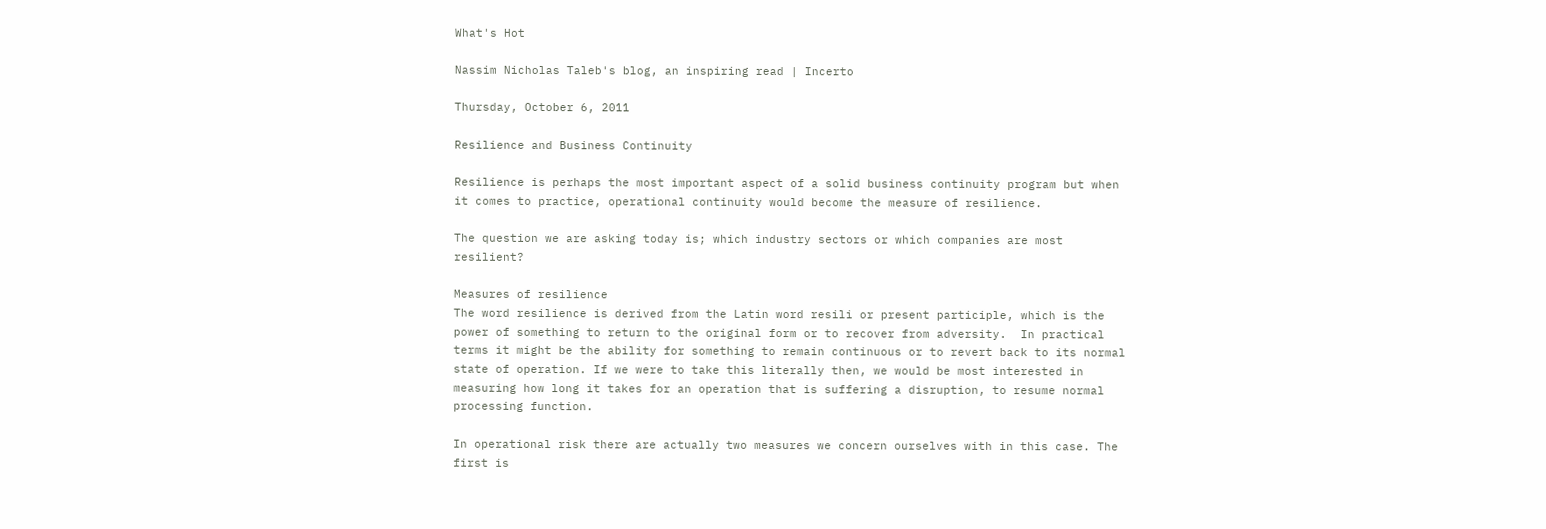What's Hot

Nassim Nicholas Taleb's blog, an inspiring read | Incerto

Thursday, October 6, 2011

Resilience and Business Continuity

Resilience is perhaps the most important aspect of a solid business continuity program but when it comes to practice, operational continuity would become the measure of resilience.

The question we are asking today is; which industry sectors or which companies are most resilient?

Measures of resilience
The word resilience is derived from the Latin word resili or present participle, which is the power of something to return to the original form or to recover from adversity.  In practical terms it might be the ability for something to remain continuous or to revert back to its normal state of operation. If we were to take this literally then, we would be most interested in measuring how long it takes for an operation that is suffering a disruption, to resume normal processing function.

In operational risk there are actually two measures we concern ourselves with in this case. The first is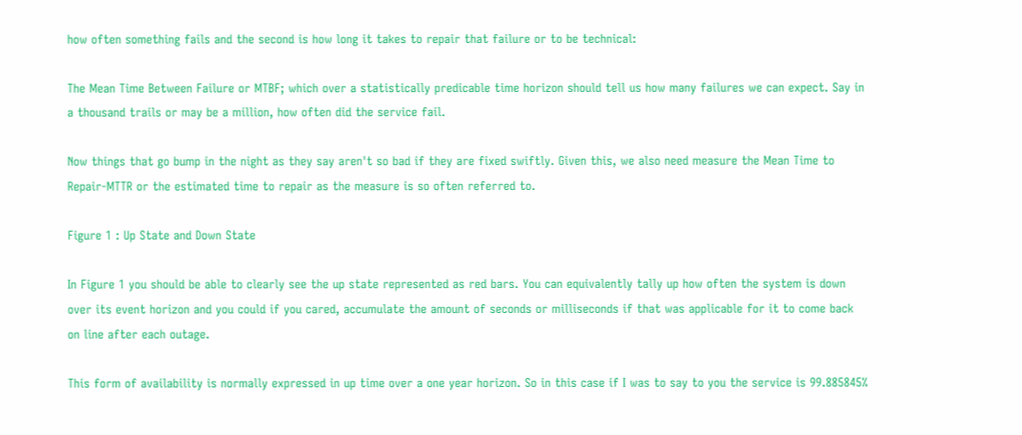how often something fails and the second is how long it takes to repair that failure or to be technical:

The Mean Time Between Failure or MTBF; which over a statistically predicable time horizon should tell us how many failures we can expect. Say in a thousand trails or may be a million, how often did the service fail.

Now things that go bump in the night as they say aren't so bad if they are fixed swiftly. Given this, we also need measure the Mean Time to Repair-MTTR or the estimated time to repair as the measure is so often referred to.

Figure 1 : Up State and Down State

In Figure 1 you should be able to clearly see the up state represented as red bars. You can equivalently tally up how often the system is down over its event horizon and you could if you cared, accumulate the amount of seconds or milliseconds if that was applicable for it to come back on line after each outage.

This form of availability is normally expressed in up time over a one year horizon. So in this case if I was to say to you the service is 99.885845%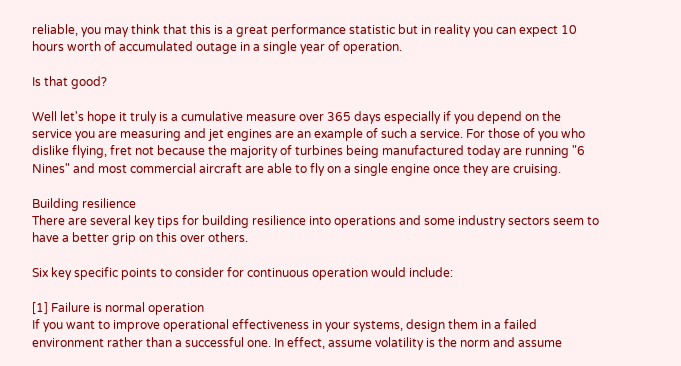reliable, you may think that this is a great performance statistic but in reality you can expect 10 hours worth of accumulated outage in a single year of operation.

Is that good?

Well let's hope it truly is a cumulative measure over 365 days especially if you depend on the service you are measuring and jet engines are an example of such a service. For those of you who dislike flying, fret not because the majority of turbines being manufactured today are running "6 Nines" and most commercial aircraft are able to fly on a single engine once they are cruising.

Building resilience
There are several key tips for building resilience into operations and some industry sectors seem to have a better grip on this over others.

Six key specific points to consider for continuous operation would include:

[1] Failure is normal operation
If you want to improve operational effectiveness in your systems, design them in a failed environment rather than a successful one. In effect, assume volatility is the norm and assume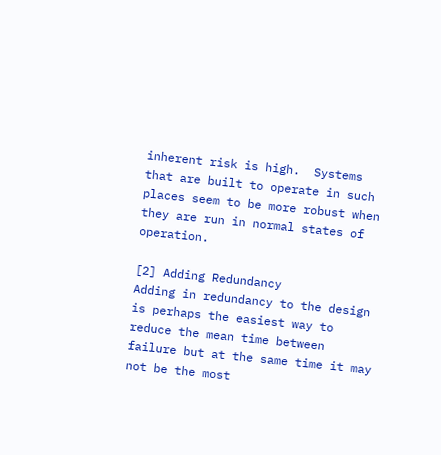inherent risk is high.  Systems that are built to operate in such places seem to be more robust when they are run in normal states of operation.

[2] Adding Redundancy
Adding in redundancy to the design is perhaps the easiest way to reduce the mean time between failure but at the same time it may not be the most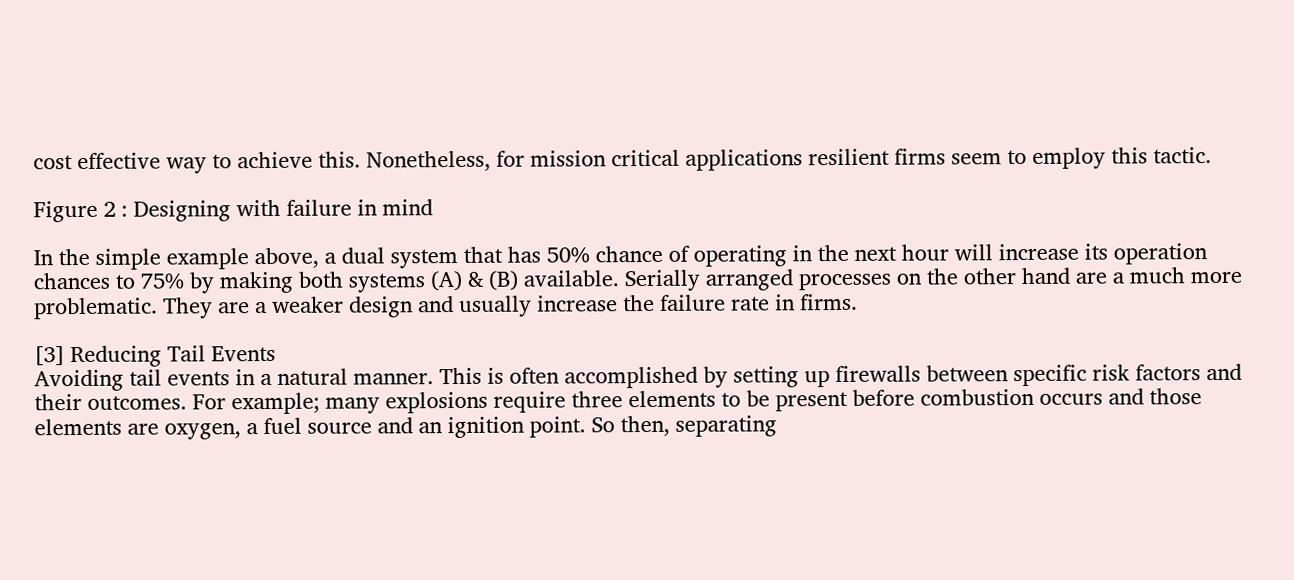cost effective way to achieve this. Nonetheless, for mission critical applications resilient firms seem to employ this tactic.

Figure 2 : Designing with failure in mind

In the simple example above, a dual system that has 50% chance of operating in the next hour will increase its operation chances to 75% by making both systems (A) & (B) available. Serially arranged processes on the other hand are a much more problematic. They are a weaker design and usually increase the failure rate in firms.

[3] Reducing Tail Events
Avoiding tail events in a natural manner. This is often accomplished by setting up firewalls between specific risk factors and their outcomes. For example; many explosions require three elements to be present before combustion occurs and those elements are oxygen, a fuel source and an ignition point. So then, separating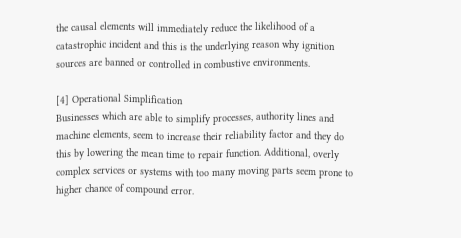the causal elements will immediately reduce the likelihood of a catastrophic incident and this is the underlying reason why ignition sources are banned or controlled in combustive environments.

[4] Operational Simplification
Businesses which are able to simplify processes, authority lines and machine elements, seem to increase their reliability factor and they do this by lowering the mean time to repair function. Additional, overly complex services or systems with too many moving parts seem prone to higher chance of compound error.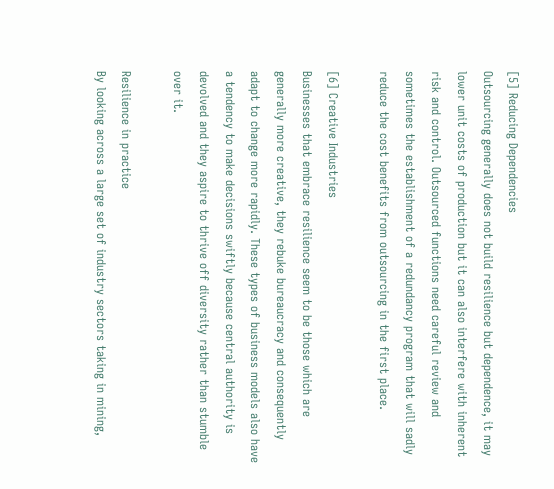[5] Reducing Dependencies
Outsourcing generally does not build resilience but dependence, it may lower unit costs of production but it can also interfere with inherent risk and control. Outsourced functions need careful review and sometimes the establishment of a redundancy program that will sadly reduce the cost benefits from outsourcing in the first place.

[6] Creative Industries
Businesses that embrace resilience seem to be those which are generally more creative, they rebuke bureaucracy and consequently adapt to change more rapidly. These types of business models also have a tendency to make decisions swiftly because central authority is devolved and they aspire to thrive off diversity rather than stumble over it.

Resilience in practice
By looking across a large set of industry sectors taking in mining,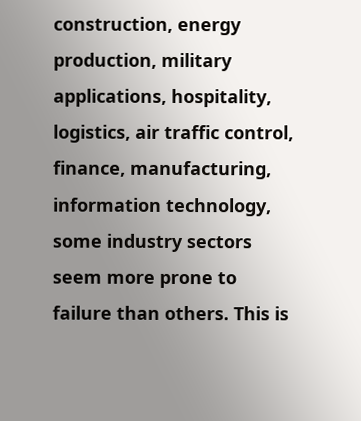construction, energy production, military applications, hospitality, logistics, air traffic control, finance, manufacturing, information technology, some industry sectors seem more prone to failure than others. This is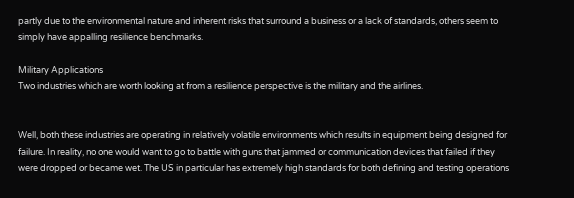partly due to the environmental nature and inherent risks that surround a business or a lack of standards, others seem to simply have appalling resilience benchmarks.

Military Applications
Two industries which are worth looking at from a resilience perspective is the military and the airlines.


Well, both these industries are operating in relatively volatile environments which results in equipment being designed for failure. In reality, no one would want to go to battle with guns that jammed or communication devices that failed if they were dropped or became wet. The US in particular has extremely high standards for both defining and testing operations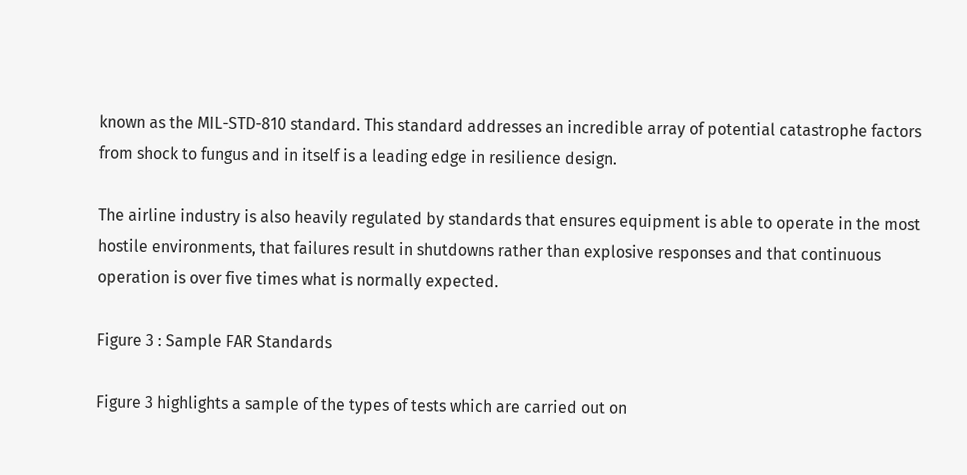known as the MIL-STD-810 standard. This standard addresses an incredible array of potential catastrophe factors from shock to fungus and in itself is a leading edge in resilience design.

The airline industry is also heavily regulated by standards that ensures equipment is able to operate in the most hostile environments, that failures result in shutdowns rather than explosive responses and that continuous operation is over five times what is normally expected.

Figure 3 : Sample FAR Standards

Figure 3 highlights a sample of the types of tests which are carried out on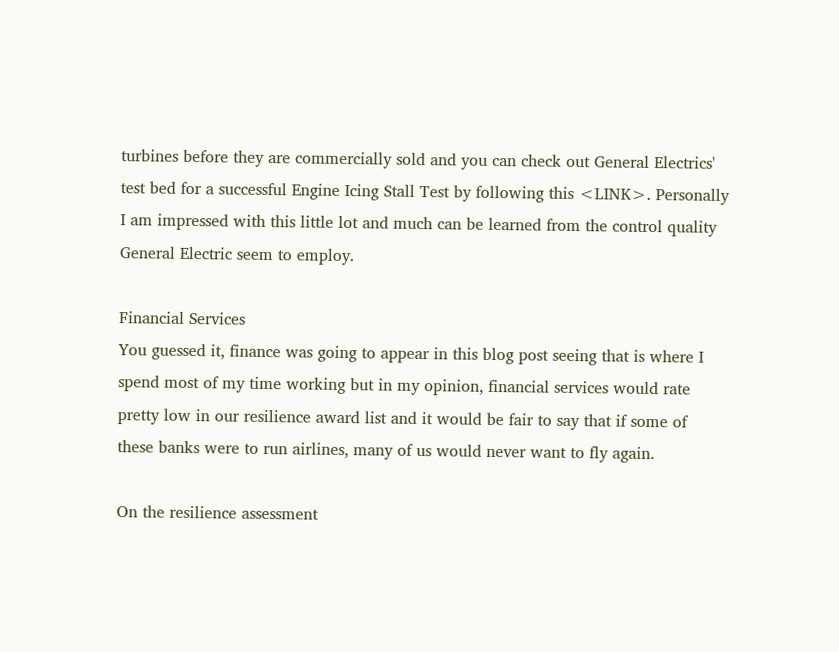turbines before they are commercially sold and you can check out General Electrics' test bed for a successful Engine Icing Stall Test by following this <LINK>. Personally I am impressed with this little lot and much can be learned from the control quality General Electric seem to employ.

Financial Services
You guessed it, finance was going to appear in this blog post seeing that is where I spend most of my time working but in my opinion, financial services would rate pretty low in our resilience award list and it would be fair to say that if some of these banks were to run airlines, many of us would never want to fly again.

On the resilience assessment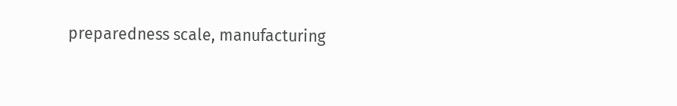preparedness scale, manufacturing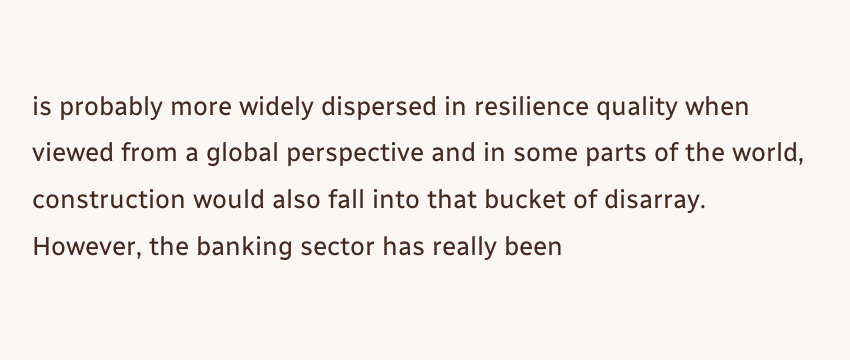is probably more widely dispersed in resilience quality when viewed from a global perspective and in some parts of the world, construction would also fall into that bucket of disarray. However, the banking sector has really been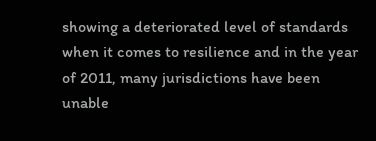showing a deteriorated level of standards when it comes to resilience and in the year of 2011, many jurisdictions have been unable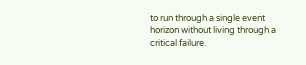to run through a single event horizon without living through a critical failure.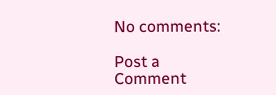No comments:

Post a Comment